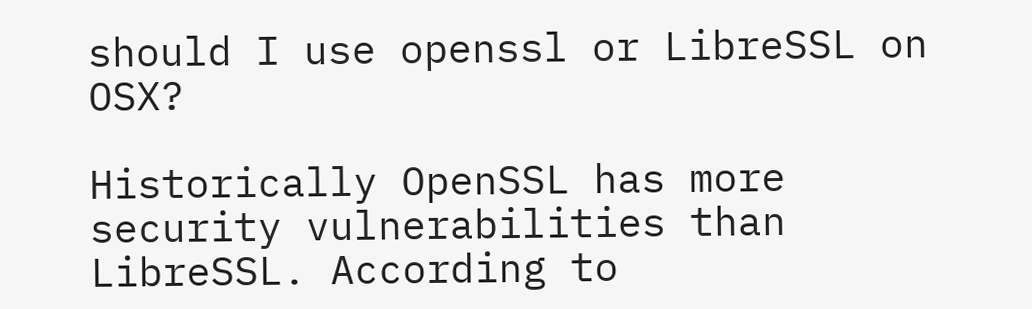should I use openssl or LibreSSL on OSX?

Historically OpenSSL has more security vulnerabilities than LibreSSL. According to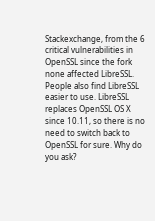Stackexchange, from the 6 critical vulnerabilities in OpenSSL since the fork none affected LibreSSL. People also find LibreSSL easier to use. LibreSSL replaces OpenSSL OS X since 10.11, so there is no need to switch back to OpenSSL for sure. Why do you ask?